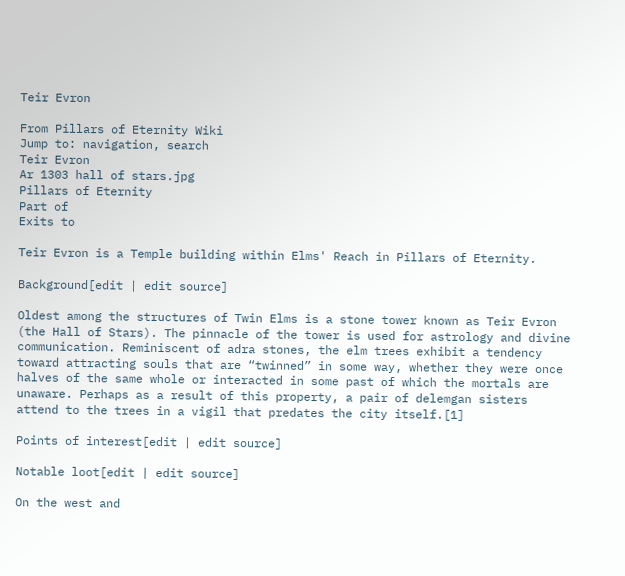Teir Evron

From Pillars of Eternity Wiki
Jump to: navigation, search
Teir Evron
Ar 1303 hall of stars.jpg
Pillars of Eternity
Part of
Exits to

Teir Evron is a Temple building within Elms' Reach in Pillars of Eternity.

Background[edit | edit source]

Oldest among the structures of Twin Elms is a stone tower known as Teir Evron (the Hall of Stars). The pinnacle of the tower is used for astrology and divine communication. Reminiscent of adra stones, the elm trees exhibit a tendency toward attracting souls that are “twinned” in some way, whether they were once halves of the same whole or interacted in some past of which the mortals are unaware. Perhaps as a result of this property, a pair of delemgan sisters attend to the trees in a vigil that predates the city itself.[1]

Points of interest[edit | edit source]

Notable loot[edit | edit source]

On the west and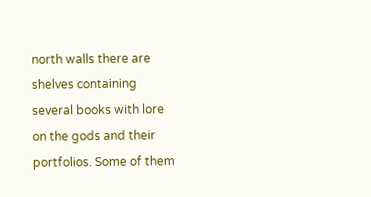north walls there are shelves containing several books with lore on the gods and their portfolios. Some of them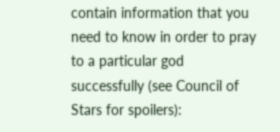contain information that you need to know in order to pray to a particular god successfully (see Council of Stars for spoilers):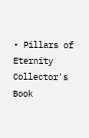• Pillars of Eternity Collector's Book